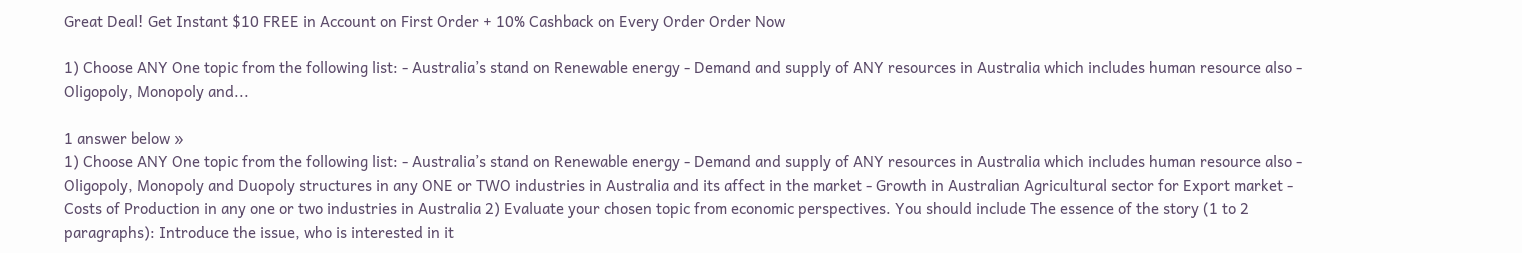Great Deal! Get Instant $10 FREE in Account on First Order + 10% Cashback on Every Order Order Now

1) Choose ANY One topic from the following list: - Australia’s stand on Renewable energy - Demand and supply of ANY resources in Australia which includes human resource also - Oligopoly, Monopoly and...

1 answer below »
1) Choose ANY One topic from the following list: - Australia’s stand on Renewable energy - Demand and supply of ANY resources in Australia which includes human resource also - Oligopoly, Monopoly and Duopoly structures in any ONE or TWO industries in Australia and its affect in the market - Growth in Australian Agricultural sector for Export market - Costs of Production in any one or two industries in Australia 2) Evaluate your chosen topic from economic perspectives. You should include The essence of the story (1 to 2 paragraphs): Introduce the issue, who is interested in it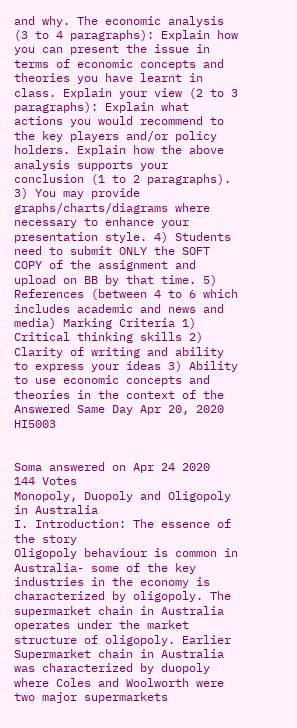and why. The economic analysis (3 to 4 paragraphs): Explain how you can present the issue in terms of economic concepts and theories you have learnt in class. Explain your view (2 to 3 paragraphs): Explain what actions you would recommend to the key players and/or policy holders. Explain how the above analysis supports your conclusion (1 to 2 paragraphs). 3) You may provide graphs/charts/diagrams where necessary to enhance your presentation style. 4) Students need to submit ONLY the SOFT COPY of the assignment and upload on BB by that time. 5) References (between 4 to 6 which includes academic and news and media) Marking Criteria 1) Critical thinking skills 2) Clarity of writing and ability to express your ideas 3) Ability to use economic concepts and theories in the context of the
Answered Same Day Apr 20, 2020 HI5003


Soma answered on Apr 24 2020
144 Votes
Monopoly, Duopoly and Oligopoly in Australia
I. Introduction: The essence of the story
Oligopoly behaviour is common in Australia- some of the key industries in the economy is characterized by oligopoly. The supermarket chain in Australia operates under the market structure of oligopoly. Earlier Supermarket chain in Australia was characterized by duopoly where Coles and Woolworth were two major supermarkets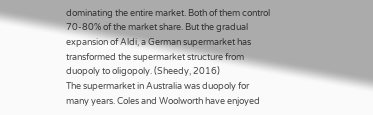dominating the entire market. Both of them control 70-80% of the market share. But the gradual expansion of Aldi, a German supermarket has transformed the supermarket structure from duopoly to oligopoly. (Sheedy, 2016)
The supermarket in Australia was duopoly for many years. Coles and Woolworth have enjoyed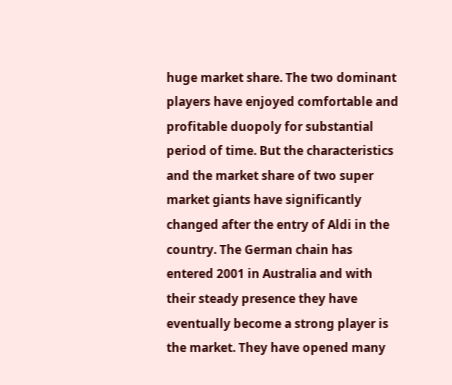huge market share. The two dominant players have enjoyed comfortable and profitable duopoly for substantial period of time. But the characteristics and the market share of two super market giants have significantly changed after the entry of Aldi in the country. The German chain has entered 2001 in Australia and with their steady presence they have eventually become a strong player is the market. They have opened many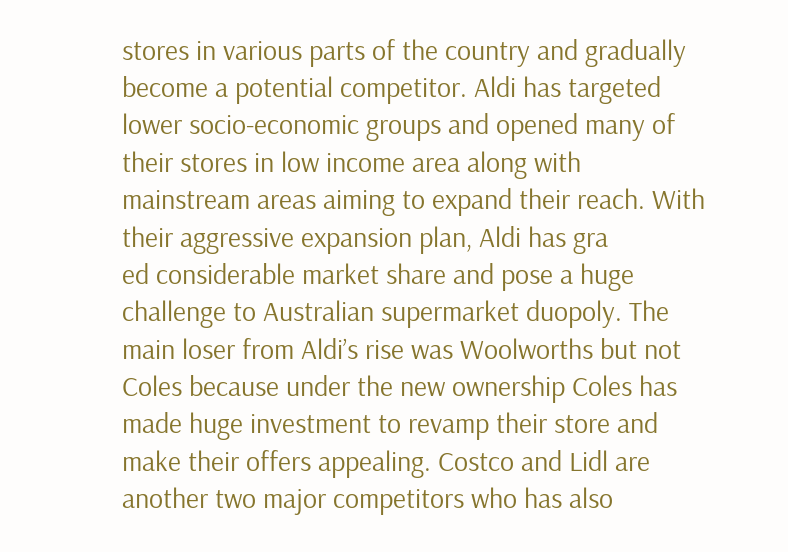stores in various parts of the country and gradually become a potential competitor. Aldi has targeted lower socio-economic groups and opened many of their stores in low income area along with mainstream areas aiming to expand their reach. With their aggressive expansion plan, Aldi has gra
ed considerable market share and pose a huge challenge to Australian supermarket duopoly. The main loser from Aldi’s rise was Woolworths but not Coles because under the new ownership Coles has made huge investment to revamp their store and make their offers appealing. Costco and Lidl are another two major competitors who has also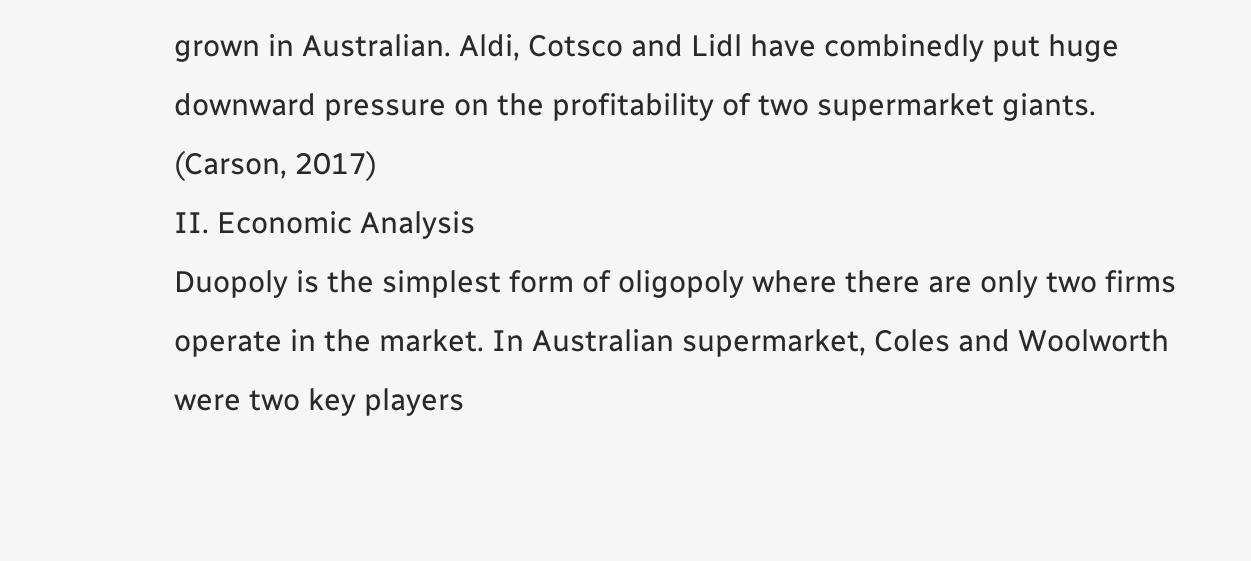grown in Australian. Aldi, Cotsco and Lidl have combinedly put huge downward pressure on the profitability of two supermarket giants. (Carson, 2017)
II. Economic Analysis
Duopoly is the simplest form of oligopoly where there are only two firms operate in the market. In Australian supermarket, Coles and Woolworth were two key players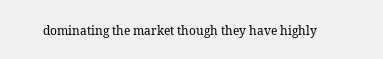dominating the market though they have highly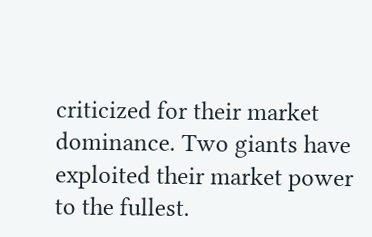criticized for their market dominance. Two giants have exploited their market power to the fullest.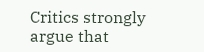Critics strongly argue that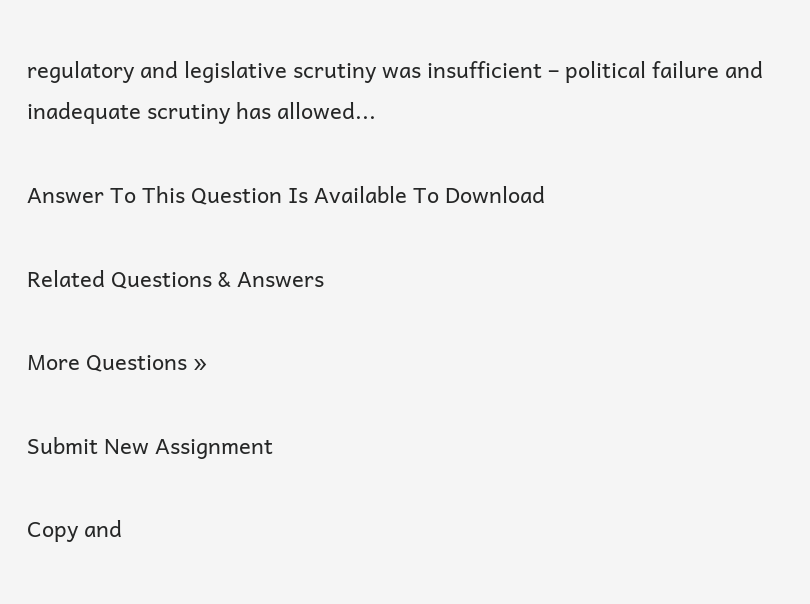regulatory and legislative scrutiny was insufficient – political failure and inadequate scrutiny has allowed...

Answer To This Question Is Available To Download

Related Questions & Answers

More Questions »

Submit New Assignment

Copy and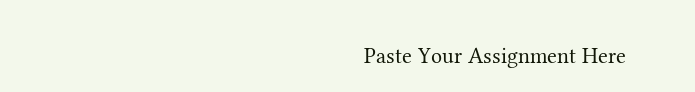Paste Your Assignment Here